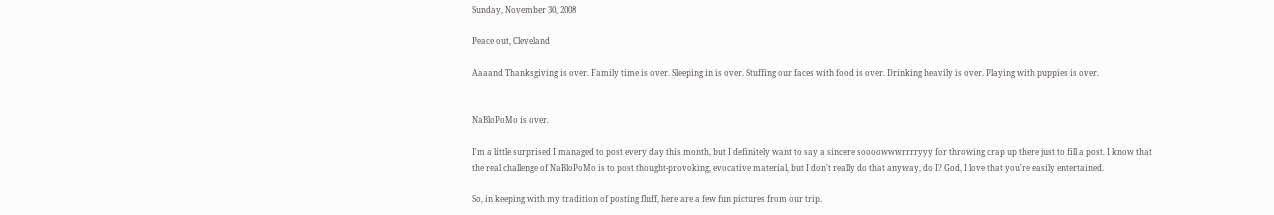Sunday, November 30, 2008

Peace out, Cleveland

Aaaand Thanksgiving is over. Family time is over. Sleeping in is over. Stuffing our faces with food is over. Drinking heavily is over. Playing with puppies is over.


NaBloPoMo is over.

I'm a little surprised I managed to post every day this month, but I definitely want to say a sincere soooowwwrrrryyy for throwing crap up there just to fill a post. I know that the real challenge of NaBloPoMo is to post thought-provoking, evocative material, but I don't really do that anyway, do I? God, I love that you're easily entertained.

So, in keeping with my tradition of posting fluff, here are a few fun pictures from our trip.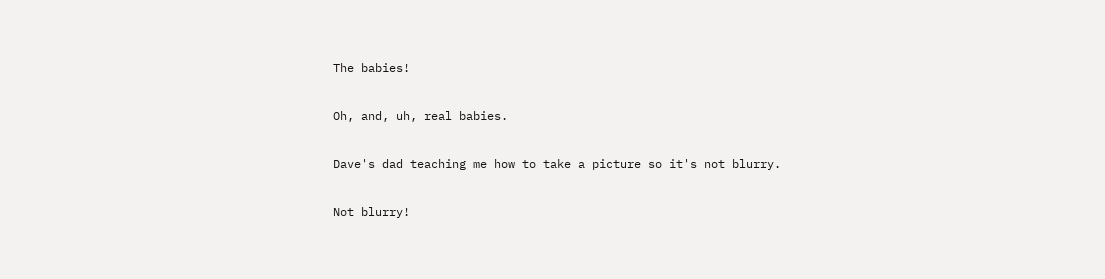The babies!

Oh, and, uh, real babies.

Dave's dad teaching me how to take a picture so it's not blurry.

Not blurry!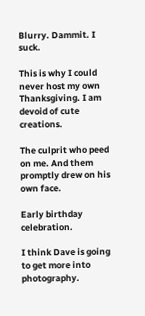Blurry. Dammit. I suck.

This is why I could never host my own Thanksgiving. I am devoid of cute creations.

The culprit who peed on me. And them promptly drew on his own face.

Early birthday celebration.

I think Dave is going to get more into photography.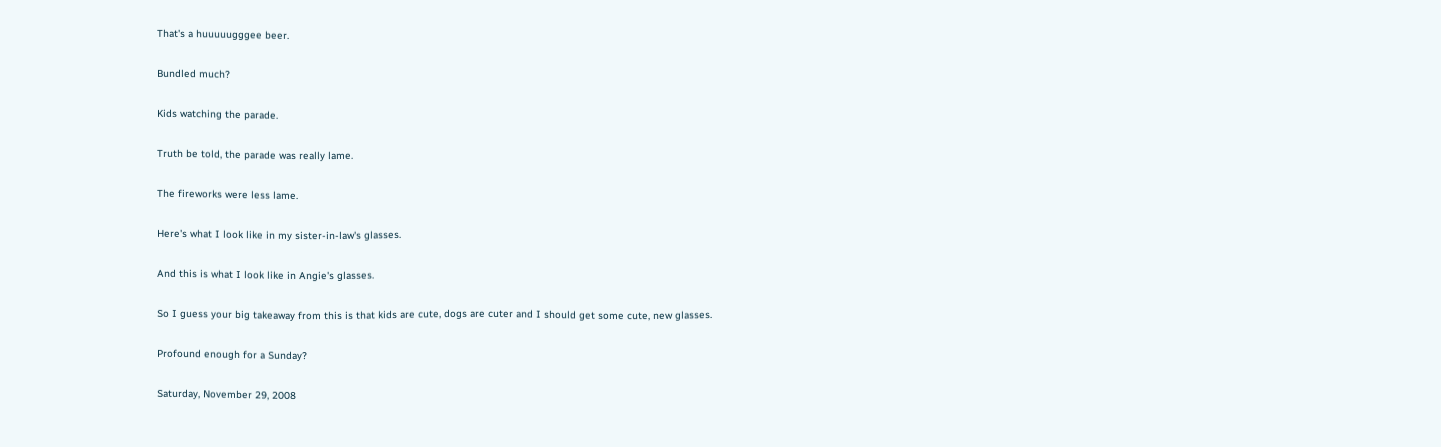That's a huuuuugggee beer.

Bundled much?

Kids watching the parade.

Truth be told, the parade was really lame.

The fireworks were less lame.

Here's what I look like in my sister-in-law's glasses.

And this is what I look like in Angie's glasses.

So I guess your big takeaway from this is that kids are cute, dogs are cuter and I should get some cute, new glasses.

Profound enough for a Sunday?

Saturday, November 29, 2008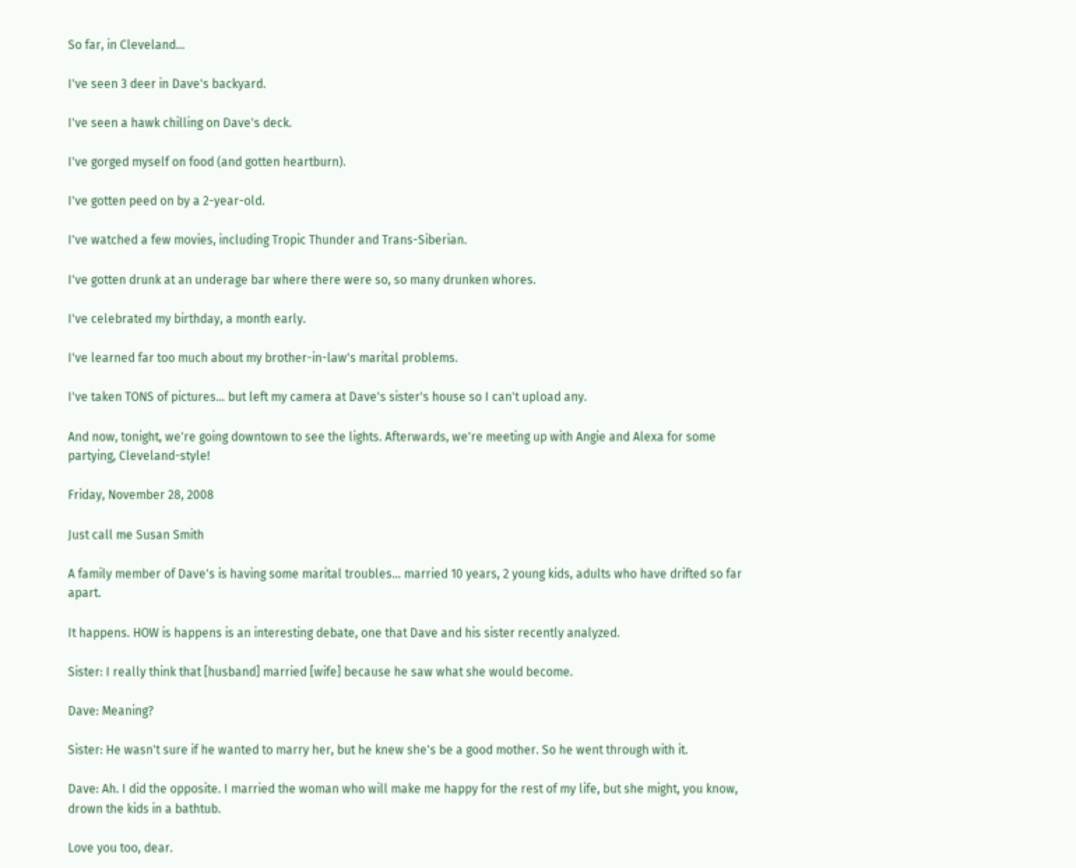So far, in Cleveland...

I've seen 3 deer in Dave's backyard.

I've seen a hawk chilling on Dave's deck.

I've gorged myself on food (and gotten heartburn).

I've gotten peed on by a 2-year-old.

I've watched a few movies, including Tropic Thunder and Trans-Siberian.

I've gotten drunk at an underage bar where there were so, so many drunken whores.

I've celebrated my birthday, a month early.

I've learned far too much about my brother-in-law's marital problems.

I've taken TONS of pictures... but left my camera at Dave's sister's house so I can't upload any.

And now, tonight, we're going downtown to see the lights. Afterwards, we're meeting up with Angie and Alexa for some partying, Cleveland-style!

Friday, November 28, 2008

Just call me Susan Smith

A family member of Dave's is having some marital troubles... married 10 years, 2 young kids, adults who have drifted so far apart.

It happens. HOW is happens is an interesting debate, one that Dave and his sister recently analyzed.

Sister: I really think that [husband] married [wife] because he saw what she would become.

Dave: Meaning?

Sister: He wasn't sure if he wanted to marry her, but he knew she's be a good mother. So he went through with it.

Dave: Ah. I did the opposite. I married the woman who will make me happy for the rest of my life, but she might, you know, drown the kids in a bathtub.

Love you too, dear.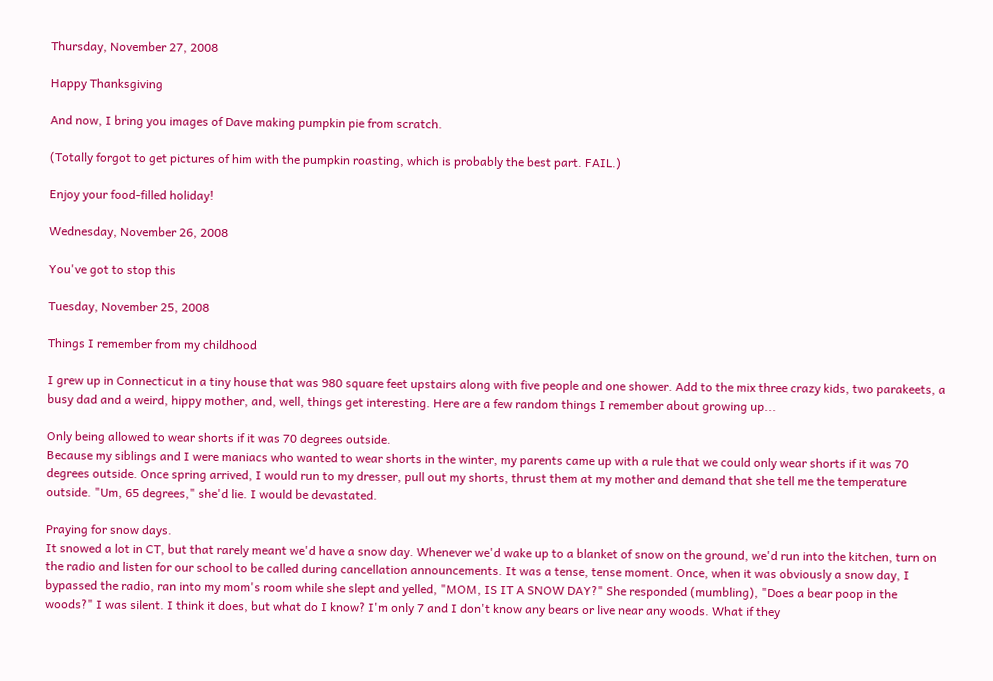Thursday, November 27, 2008

Happy Thanksgiving

And now, I bring you images of Dave making pumpkin pie from scratch.

(Totally forgot to get pictures of him with the pumpkin roasting, which is probably the best part. FAIL.)

Enjoy your food-filled holiday!

Wednesday, November 26, 2008

You've got to stop this

Tuesday, November 25, 2008

Things I remember from my childhood

I grew up in Connecticut in a tiny house that was 980 square feet upstairs along with five people and one shower. Add to the mix three crazy kids, two parakeets, a busy dad and a weird, hippy mother, and, well, things get interesting. Here are a few random things I remember about growing up...

Only being allowed to wear shorts if it was 70 degrees outside.
Because my siblings and I were maniacs who wanted to wear shorts in the winter, my parents came up with a rule that we could only wear shorts if it was 70 degrees outside. Once spring arrived, I would run to my dresser, pull out my shorts, thrust them at my mother and demand that she tell me the temperature outside. "Um, 65 degrees," she'd lie. I would be devastated.

Praying for snow days.
It snowed a lot in CT, but that rarely meant we'd have a snow day. Whenever we'd wake up to a blanket of snow on the ground, we'd run into the kitchen, turn on the radio and listen for our school to be called during cancellation announcements. It was a tense, tense moment. Once, when it was obviously a snow day, I bypassed the radio, ran into my mom's room while she slept and yelled, "MOM, IS IT A SNOW DAY?" She responded (mumbling), "Does a bear poop in the woods?" I was silent. I think it does, but what do I know? I'm only 7 and I don't know any bears or live near any woods. What if they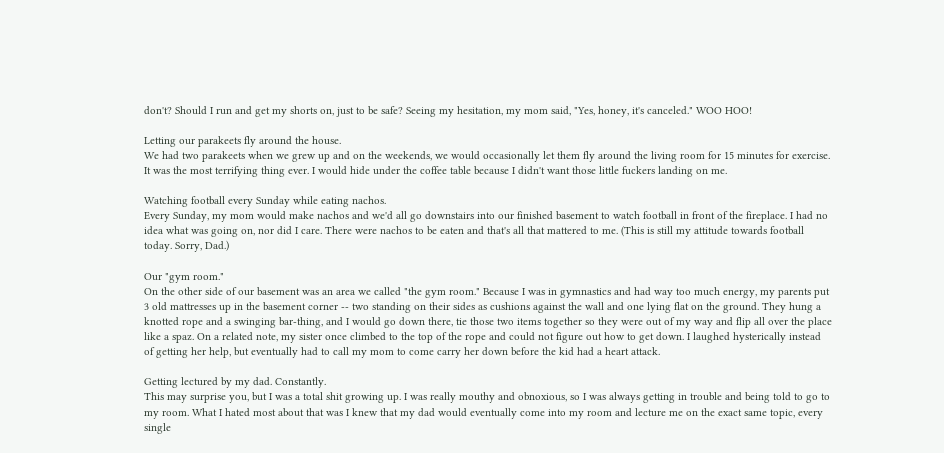don't? Should I run and get my shorts on, just to be safe? Seeing my hesitation, my mom said, "Yes, honey, it's canceled." WOO HOO!

Letting our parakeets fly around the house.
We had two parakeets when we grew up and on the weekends, we would occasionally let them fly around the living room for 15 minutes for exercise. It was the most terrifying thing ever. I would hide under the coffee table because I didn't want those little fuckers landing on me.

Watching football every Sunday while eating nachos.
Every Sunday, my mom would make nachos and we'd all go downstairs into our finished basement to watch football in front of the fireplace. I had no idea what was going on, nor did I care. There were nachos to be eaten and that's all that mattered to me. (This is still my attitude towards football today. Sorry, Dad.)

Our "gym room."
On the other side of our basement was an area we called "the gym room." Because I was in gymnastics and had way too much energy, my parents put 3 old mattresses up in the basement corner -- two standing on their sides as cushions against the wall and one lying flat on the ground. They hung a knotted rope and a swinging bar-thing, and I would go down there, tie those two items together so they were out of my way and flip all over the place like a spaz. On a related note, my sister once climbed to the top of the rope and could not figure out how to get down. I laughed hysterically instead of getting her help, but eventually had to call my mom to come carry her down before the kid had a heart attack.

Getting lectured by my dad. Constantly.
This may surprise you, but I was a total shit growing up. I was really mouthy and obnoxious, so I was always getting in trouble and being told to go to my room. What I hated most about that was I knew that my dad would eventually come into my room and lecture me on the exact same topic, every single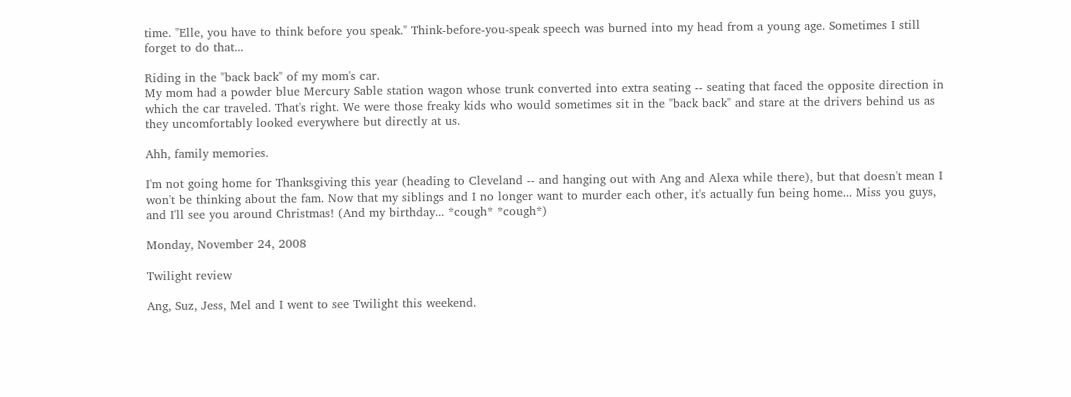time. "Elle, you have to think before you speak." Think-before-you-speak speech was burned into my head from a young age. Sometimes I still forget to do that...

Riding in the "back back" of my mom's car.
My mom had a powder blue Mercury Sable station wagon whose trunk converted into extra seating -- seating that faced the opposite direction in which the car traveled. That's right. We were those freaky kids who would sometimes sit in the "back back" and stare at the drivers behind us as they uncomfortably looked everywhere but directly at us.

Ahh, family memories.

I'm not going home for Thanksgiving this year (heading to Cleveland -- and hanging out with Ang and Alexa while there), but that doesn't mean I won't be thinking about the fam. Now that my siblings and I no longer want to murder each other, it's actually fun being home... Miss you guys, and I'll see you around Christmas! (And my birthday... *cough* *cough*)

Monday, November 24, 2008

Twilight review

Ang, Suz, Jess, Mel and I went to see Twilight this weekend.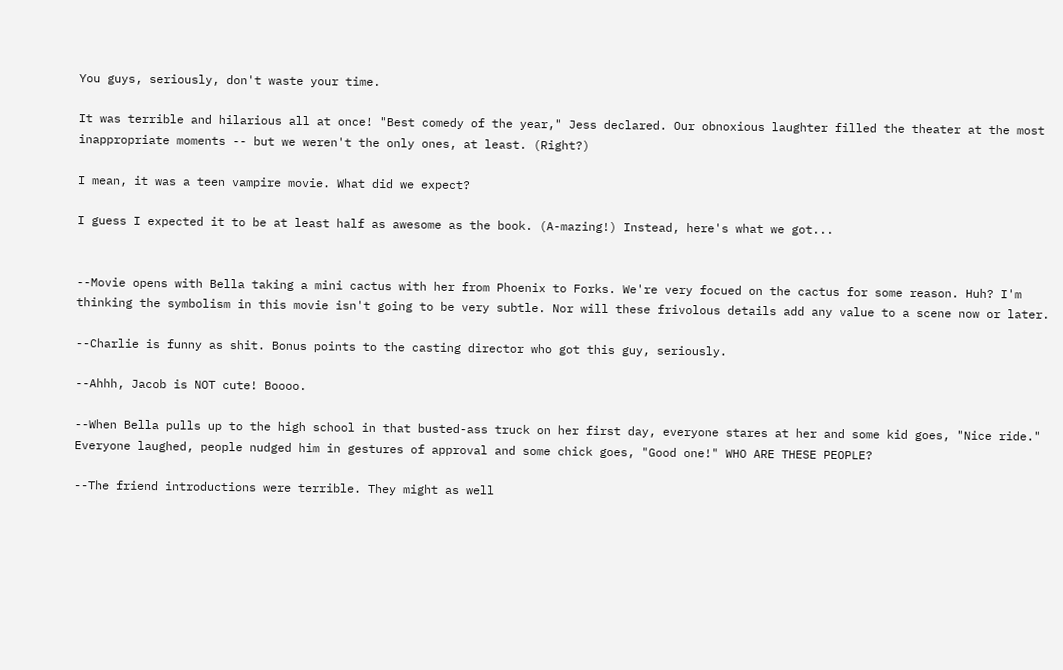You guys, seriously, don't waste your time.

It was terrible and hilarious all at once! "Best comedy of the year," Jess declared. Our obnoxious laughter filled the theater at the most inappropriate moments -- but we weren't the only ones, at least. (Right?)

I mean, it was a teen vampire movie. What did we expect?

I guess I expected it to be at least half as awesome as the book. (A-mazing!) Instead, here's what we got...


--Movie opens with Bella taking a mini cactus with her from Phoenix to Forks. We're very focued on the cactus for some reason. Huh? I'm thinking the symbolism in this movie isn't going to be very subtle. Nor will these frivolous details add any value to a scene now or later.

--Charlie is funny as shit. Bonus points to the casting director who got this guy, seriously.

--Ahhh, Jacob is NOT cute! Boooo.

--When Bella pulls up to the high school in that busted-ass truck on her first day, everyone stares at her and some kid goes, "Nice ride." Everyone laughed, people nudged him in gestures of approval and some chick goes, "Good one!" WHO ARE THESE PEOPLE?

--The friend introductions were terrible. They might as well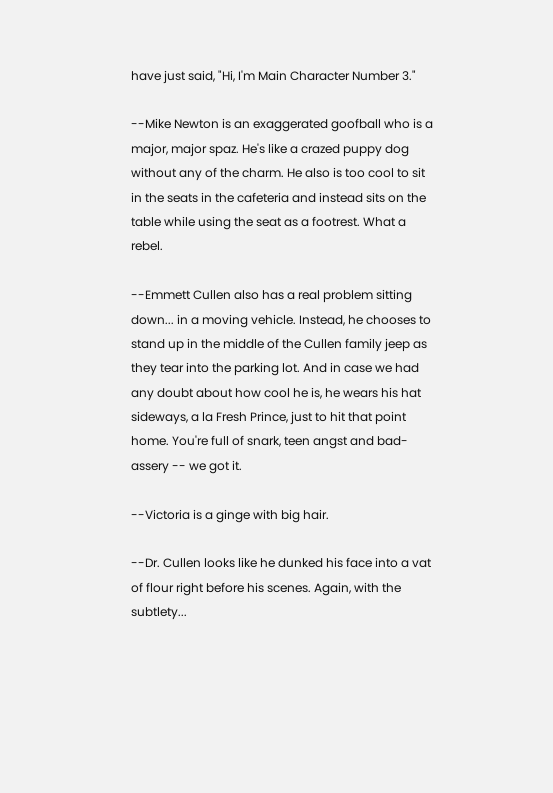have just said, "Hi, I'm Main Character Number 3."

--Mike Newton is an exaggerated goofball who is a major, major spaz. He's like a crazed puppy dog without any of the charm. He also is too cool to sit in the seats in the cafeteria and instead sits on the table while using the seat as a footrest. What a rebel.

--Emmett Cullen also has a real problem sitting down... in a moving vehicle. Instead, he chooses to stand up in the middle of the Cullen family jeep as they tear into the parking lot. And in case we had any doubt about how cool he is, he wears his hat sideways, a la Fresh Prince, just to hit that point home. You're full of snark, teen angst and bad-assery -- we got it.

--Victoria is a ginge with big hair.

--Dr. Cullen looks like he dunked his face into a vat of flour right before his scenes. Again, with the subtlety...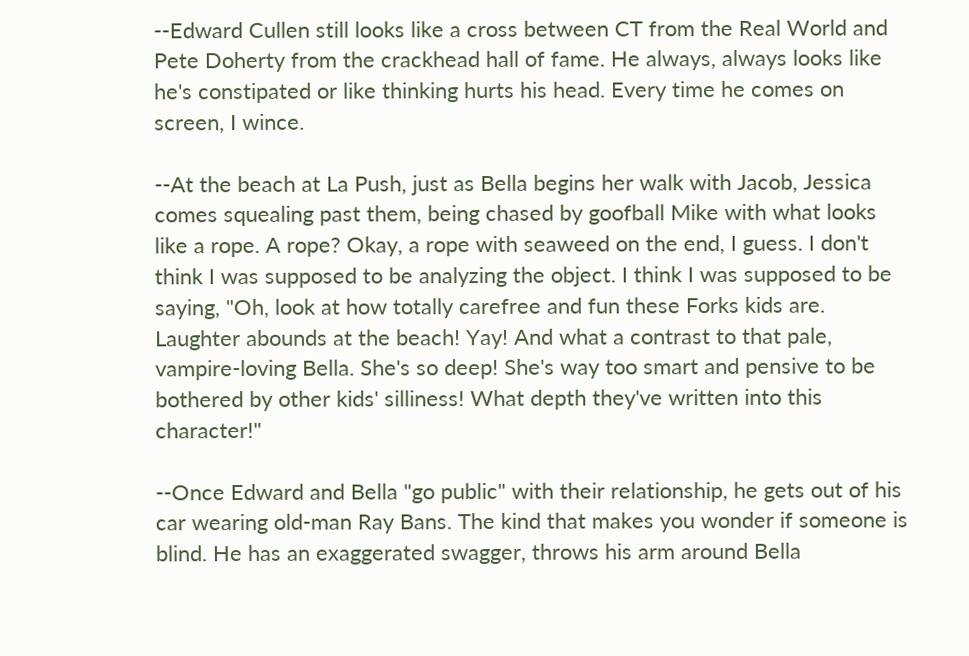--Edward Cullen still looks like a cross between CT from the Real World and Pete Doherty from the crackhead hall of fame. He always, always looks like he's constipated or like thinking hurts his head. Every time he comes on screen, I wince.

--At the beach at La Push, just as Bella begins her walk with Jacob, Jessica comes squealing past them, being chased by goofball Mike with what looks like a rope. A rope? Okay, a rope with seaweed on the end, I guess. I don't think I was supposed to be analyzing the object. I think I was supposed to be saying, "Oh, look at how totally carefree and fun these Forks kids are. Laughter abounds at the beach! Yay! And what a contrast to that pale, vampire-loving Bella. She's so deep! She's way too smart and pensive to be bothered by other kids' silliness! What depth they've written into this character!"

--Once Edward and Bella "go public" with their relationship, he gets out of his car wearing old-man Ray Bans. The kind that makes you wonder if someone is blind. He has an exaggerated swagger, throws his arm around Bella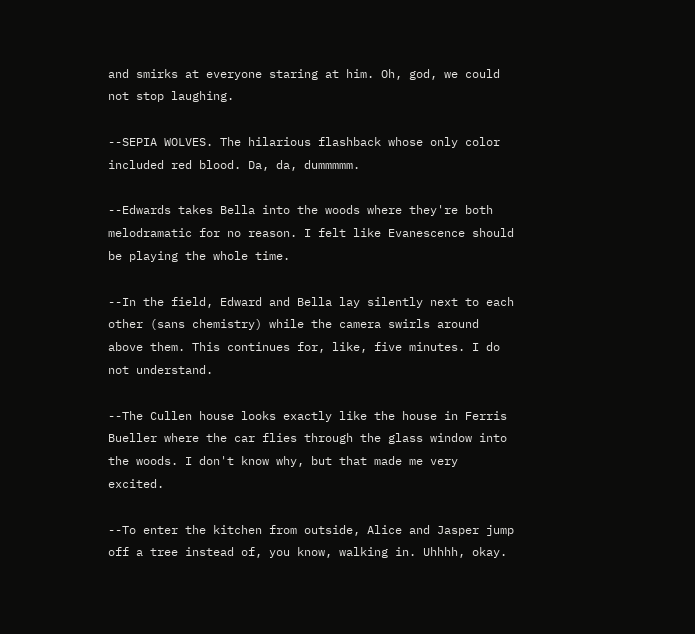and smirks at everyone staring at him. Oh, god, we could not stop laughing.

--SEPIA WOLVES. The hilarious flashback whose only color included red blood. Da, da, dummmmm.

--Edwards takes Bella into the woods where they're both melodramatic for no reason. I felt like Evanescence should be playing the whole time.

--In the field, Edward and Bella lay silently next to each other (sans chemistry) while the camera swirls around above them. This continues for, like, five minutes. I do not understand.

--The Cullen house looks exactly like the house in Ferris Bueller where the car flies through the glass window into the woods. I don't know why, but that made me very excited.

--To enter the kitchen from outside, Alice and Jasper jump off a tree instead of, you know, walking in. Uhhhh, okay.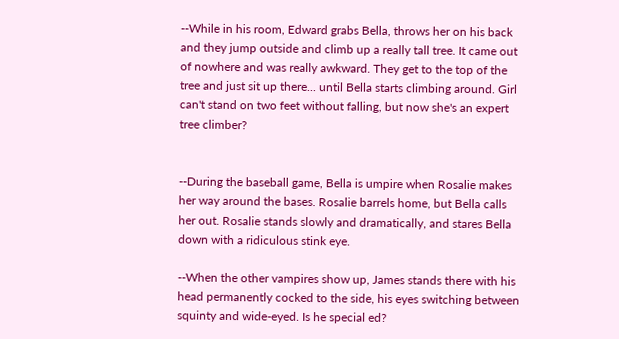--While in his room, Edward grabs Bella, throws her on his back and they jump outside and climb up a really tall tree. It came out of nowhere and was really awkward. They get to the top of the tree and just sit up there... until Bella starts climbing around. Girl can't stand on two feet without falling, but now she's an expert tree climber?


--During the baseball game, Bella is umpire when Rosalie makes her way around the bases. Rosalie barrels home, but Bella calls her out. Rosalie stands slowly and dramatically, and stares Bella down with a ridiculous stink eye.

--When the other vampires show up, James stands there with his head permanently cocked to the side, his eyes switching between squinty and wide-eyed. Is he special ed?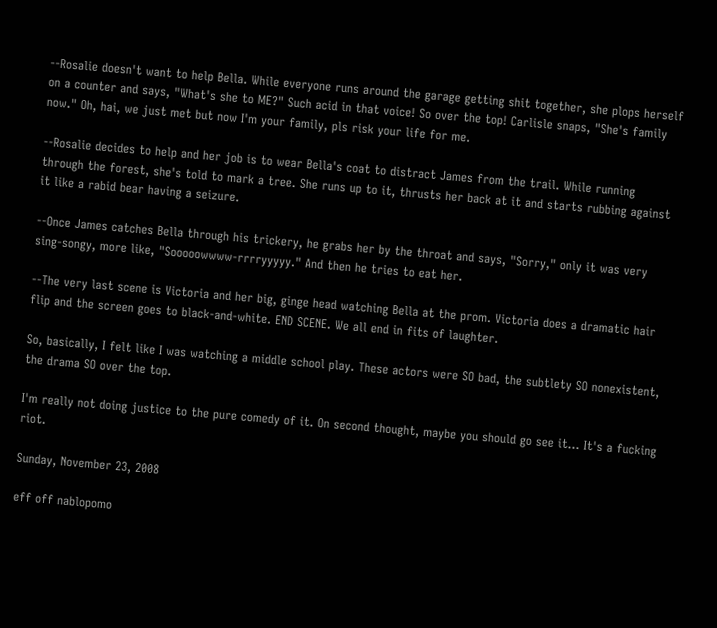--Rosalie doesn't want to help Bella. While everyone runs around the garage getting shit together, she plops herself on a counter and says, "What's she to ME?" Such acid in that voice! So over the top! Carlisle snaps, "She's family now." Oh, hai, we just met but now I'm your family, pls risk your life for me.

--Rosalie decides to help and her job is to wear Bella's coat to distract James from the trail. While running through the forest, she's told to mark a tree. She runs up to it, thrusts her back at it and starts rubbing against it like a rabid bear having a seizure.

--Once James catches Bella through his trickery, he grabs her by the throat and says, "Sorry," only it was very sing-songy, more like, "Sooooowwww-rrrryyyyy." And then he tries to eat her.

--The very last scene is Victoria and her big, ginge head watching Bella at the prom. Victoria does a dramatic hair flip and the screen goes to black-and-white. END SCENE. We all end in fits of laughter.

So, basically, I felt like I was watching a middle school play. These actors were SO bad, the subtlety SO nonexistent, the drama SO over the top.

I'm really not doing justice to the pure comedy of it. On second thought, maybe you should go see it... It's a fucking riot.

Sunday, November 23, 2008

eff off nablopomo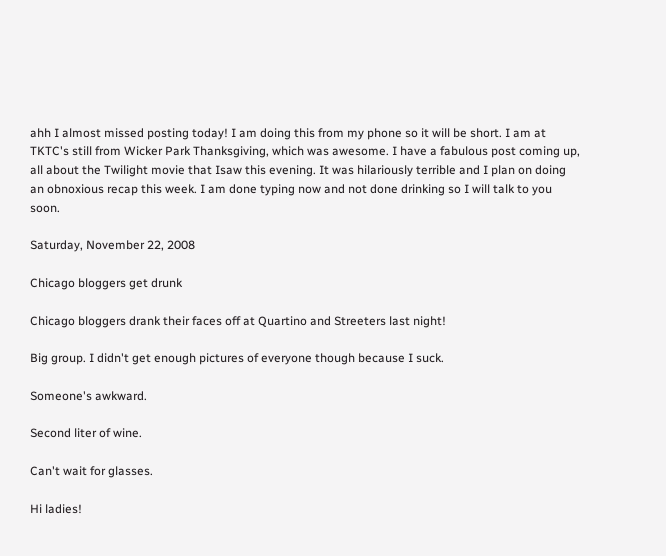ahh I almost missed posting today! I am doing this from my phone so it will be short. I am at TKTC's still from Wicker Park Thanksgiving, which was awesome. I have a fabulous post coming up, all about the Twilight movie that Isaw this evening. It was hilariously terrible and I plan on doing an obnoxious recap this week. I am done typing now and not done drinking so I will talk to you soon.

Saturday, November 22, 2008

Chicago bloggers get drunk

Chicago bloggers drank their faces off at Quartino and Streeters last night!

Big group. I didn't get enough pictures of everyone though because I suck.

Someone's awkward.

Second liter of wine.

Can't wait for glasses.

Hi ladies!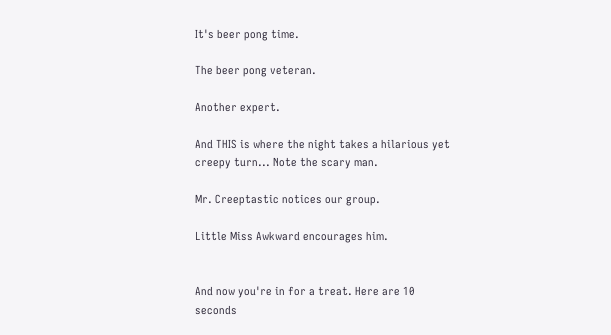It's beer pong time.

The beer pong veteran.

Another expert.

And THIS is where the night takes a hilarious yet creepy turn... Note the scary man.

Mr. Creeptastic notices our group.

Little Miss Awkward encourages him.


And now you're in for a treat. Here are 10 seconds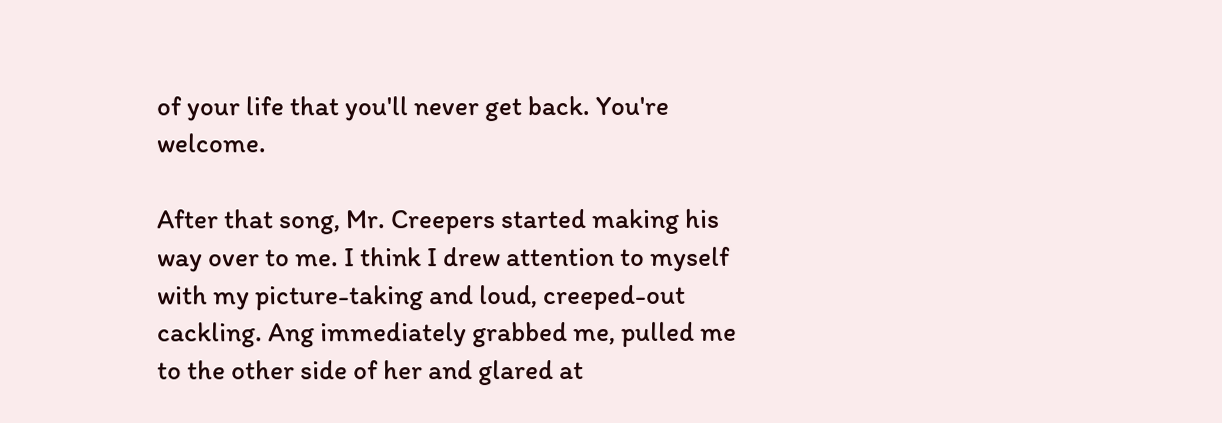of your life that you'll never get back. You're welcome.

After that song, Mr. Creepers started making his way over to me. I think I drew attention to myself with my picture-taking and loud, creeped-out cackling. Ang immediately grabbed me, pulled me to the other side of her and glared at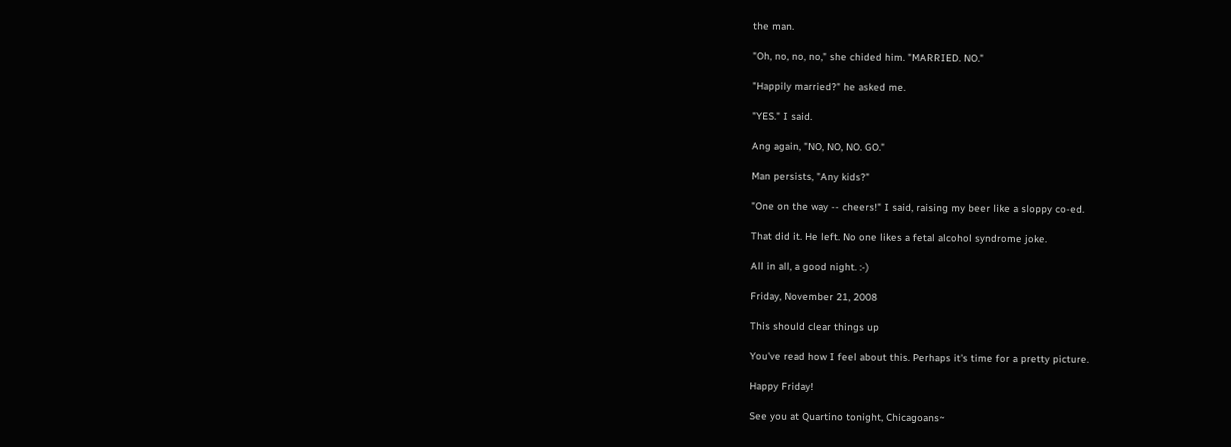the man.

"Oh, no, no, no," she chided him. "MARRIED. NO."

"Happily married?" he asked me.

"YES." I said.

Ang again, "NO, NO, NO. GO."

Man persists, "Any kids?"

"One on the way -- cheers!" I said, raising my beer like a sloppy co-ed.

That did it. He left. No one likes a fetal alcohol syndrome joke.

All in all, a good night. :-)

Friday, November 21, 2008

This should clear things up

You've read how I feel about this. Perhaps it's time for a pretty picture.

Happy Friday!

See you at Quartino tonight, Chicagoans~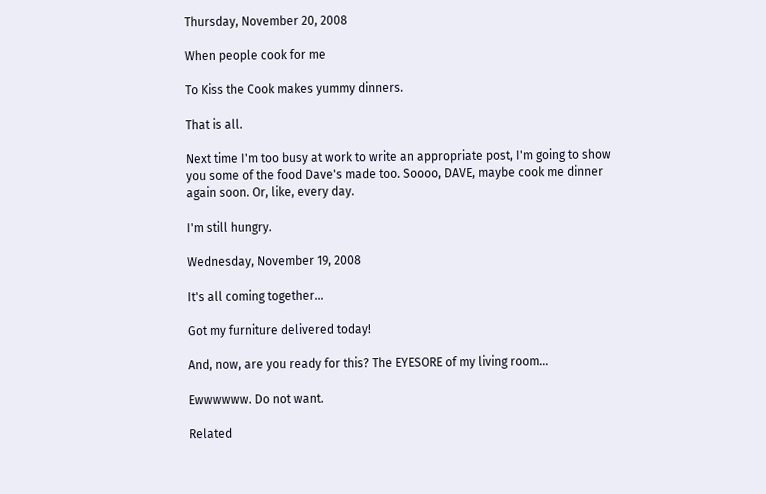Thursday, November 20, 2008

When people cook for me

To Kiss the Cook makes yummy dinners.

That is all.

Next time I'm too busy at work to write an appropriate post, I'm going to show you some of the food Dave's made too. Soooo, DAVE, maybe cook me dinner again soon. Or, like, every day.

I'm still hungry.

Wednesday, November 19, 2008

It's all coming together...

Got my furniture delivered today!

And, now, are you ready for this? The EYESORE of my living room...

Ewwwwww. Do not want.

Related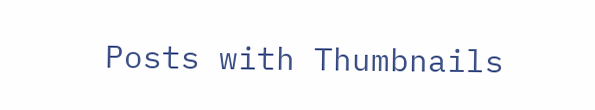Posts with Thumbnails